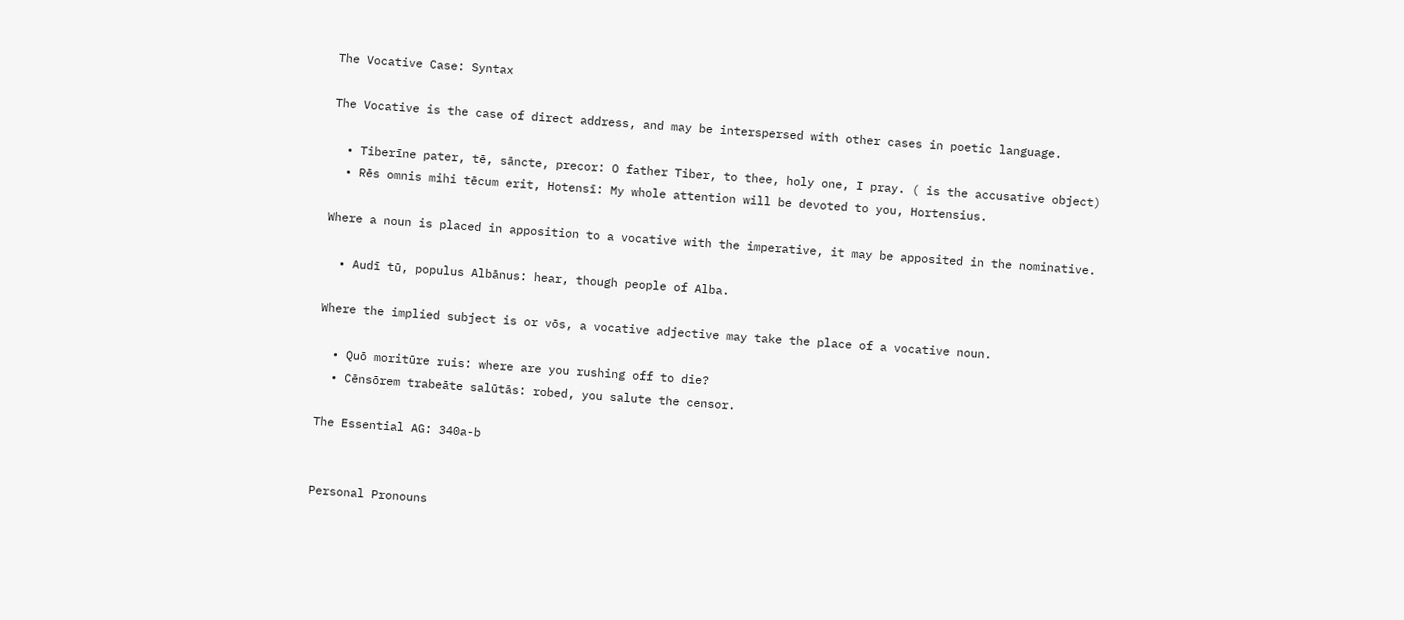The Vocative Case: Syntax

The Vocative is the case of direct address, and may be interspersed with other cases in poetic language.

  • Tiberīne pater, tē, sāncte, precor: O father Tiber, to thee, holy one, I pray. ( is the accusative object)
  • Rēs omnis mihi tēcum erit, Hotensī: My whole attention will be devoted to you, Hortensius.

Where a noun is placed in apposition to a vocative with the imperative, it may be apposited in the nominative.

  • Audī tū, populus Albānus: hear, though people of Alba.

Where the implied subject is or vōs, a vocative adjective may take the place of a vocative noun.

  • Quō moritūre ruis: where are you rushing off to die?
  • Cēnsōrem trabeāte salūtās: robed, you salute the censor.

The Essential AG: 340a-b


Personal Pronouns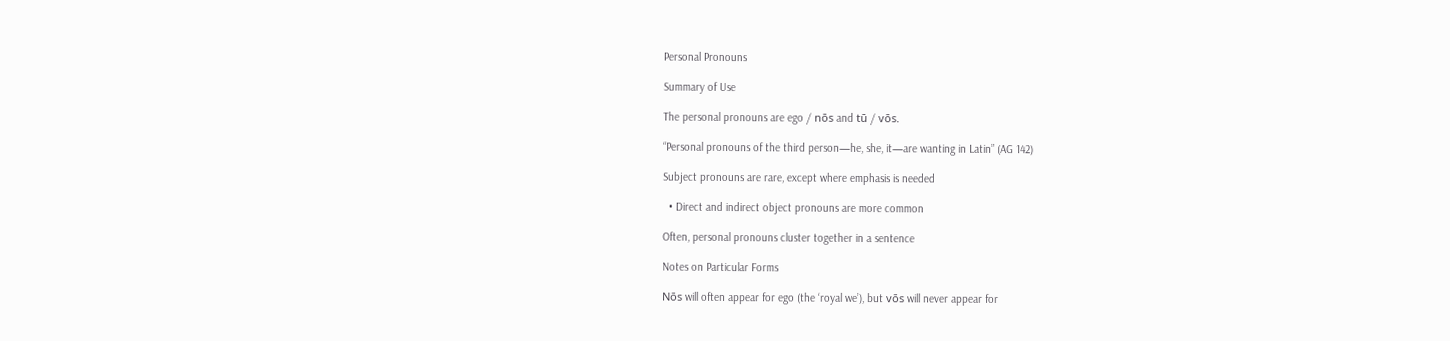Personal Pronouns

Summary of Use

The personal pronouns are ego / nōs and tū / vōs.

“Personal pronouns of the third person—he, she, it—are wanting in Latin” (AG 142)

Subject pronouns are rare, except where emphasis is needed

  • Direct and indirect object pronouns are more common

Often, personal pronouns cluster together in a sentence

Notes on Particular Forms

Nōs will often appear for ego (the ‘royal we’), but vōs will never appear for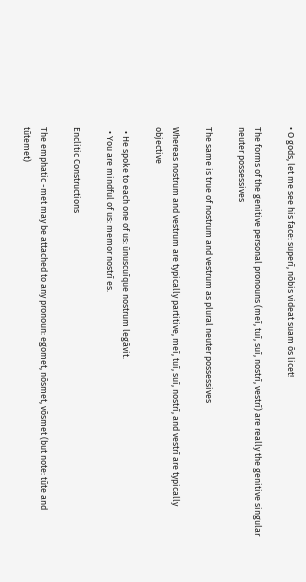• O gods, let me see his face: superī, nōbis videat suam ōs licet!

The forms of the genitive personal pronouns (meī, tuī, suī, nostrī, vestrī) are really the genitive singular neuter possessives

The same is true of nostrum and vestrum as plural neuter possessives

Whereas nostrum and vestrum are typically partitive, meī, tuī, suī, nostrī, and vestrī are typically objective

  • He spoke to each one of us: ūnuscuīque nostrum legāvit.
  • You are mindful of us: memor nostrī es.

Enclitic Constructions

The emphatic -met may be attached to any pronoun: egomet, nōsmet, vōsmet (but note: tūte and tūtemet)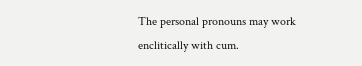The personal pronouns may work enclitically with cum.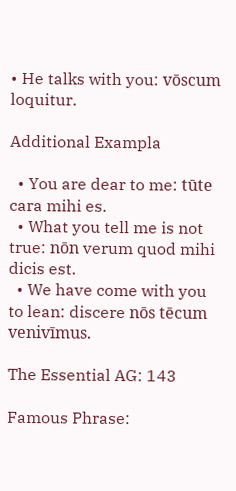• He talks with you: vōscum loquitur.

Additional Exampla

  • You are dear to me: tūte cara mihi es.
  • What you tell me is not true: nōn verum quod mihi dicis est.
  • We have come with you to lean: discere nōs tēcum venivīmus.

The Essential AG: 143

Famous Phrase: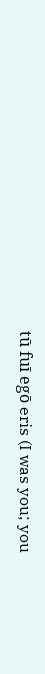tū fuī egō eris (I was you; you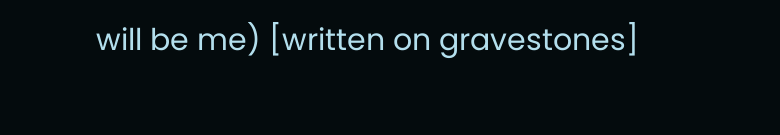will be me) [written on gravestones]